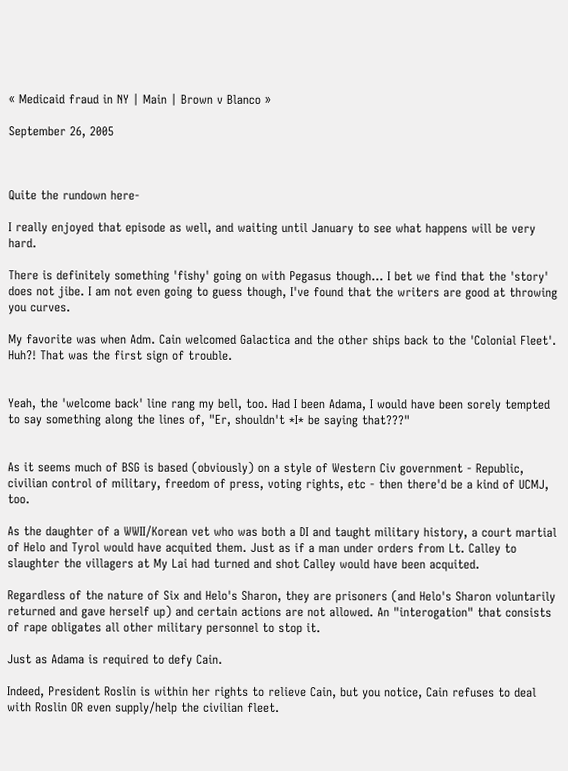« Medicaid fraud in NY | Main | Brown v Blanco »

September 26, 2005



Quite the rundown here-

I really enjoyed that episode as well, and waiting until January to see what happens will be very hard.

There is definitely something 'fishy' going on with Pegasus though... I bet we find that the 'story' does not jibe. I am not even going to guess though, I've found that the writers are good at throwing you curves.

My favorite was when Adm. Cain welcomed Galactica and the other ships back to the 'Colonial Fleet'. Huh?! That was the first sign of trouble.


Yeah, the 'welcome back' line rang my bell, too. Had I been Adama, I would have been sorely tempted to say something along the lines of, "Er, shouldn't *I* be saying that???"


As it seems much of BSG is based (obviously) on a style of Western Civ government - Republic, civilian control of military, freedom of press, voting rights, etc - then there'd be a kind of UCMJ, too.

As the daughter of a WWII/Korean vet who was both a DI and taught military history, a court martial of Helo and Tyrol would have acquited them. Just as if a man under orders from Lt. Calley to slaughter the villagers at My Lai had turned and shot Calley would have been acquited.

Regardless of the nature of Six and Helo's Sharon, they are prisoners (and Helo's Sharon voluntarily returned and gave herself up) and certain actions are not allowed. An "interogation" that consists of rape obligates all other military personnel to stop it.

Just as Adama is required to defy Cain.

Indeed, President Roslin is within her rights to relieve Cain, but you notice, Cain refuses to deal with Roslin OR even supply/help the civilian fleet.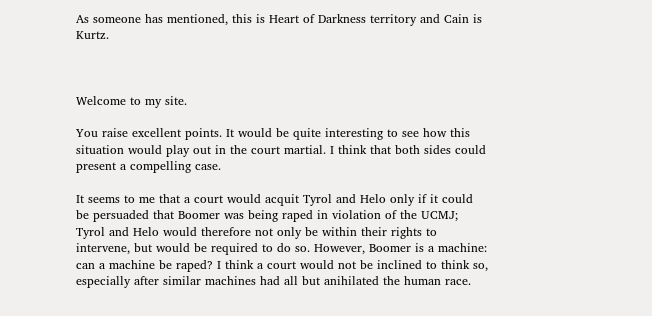As someone has mentioned, this is Heart of Darkness territory and Cain is Kurtz.



Welcome to my site.

You raise excellent points. It would be quite interesting to see how this situation would play out in the court martial. I think that both sides could present a compelling case.

It seems to me that a court would acquit Tyrol and Helo only if it could be persuaded that Boomer was being raped in violation of the UCMJ; Tyrol and Helo would therefore not only be within their rights to intervene, but would be required to do so. However, Boomer is a machine: can a machine be raped? I think a court would not be inclined to think so, especially after similar machines had all but anihilated the human race.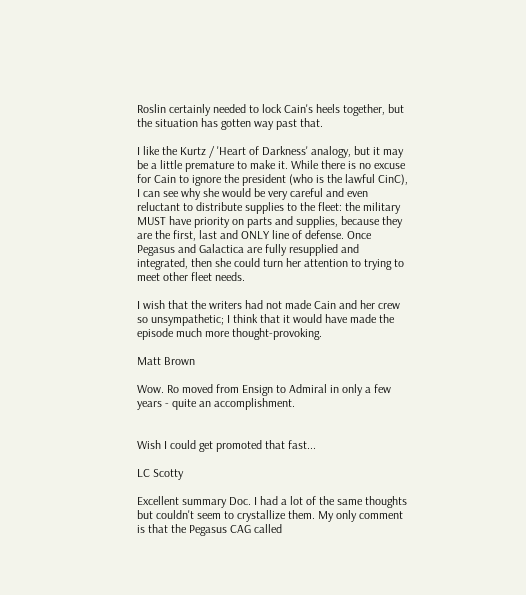Roslin certainly needed to lock Cain's heels together, but the situation has gotten way past that.

I like the Kurtz / 'Heart of Darkness' analogy, but it may be a little premature to make it. While there is no excuse for Cain to ignore the president (who is the lawful CinC), I can see why she would be very careful and even reluctant to distribute supplies to the fleet: the military MUST have priority on parts and supplies, because they are the first, last and ONLY line of defense. Once Pegasus and Galactica are fully resupplied and integrated, then she could turn her attention to trying to meet other fleet needs.

I wish that the writers had not made Cain and her crew so unsympathetic; I think that it would have made the episode much more thought-provoking.

Matt Brown

Wow. Ro moved from Ensign to Admiral in only a few years - quite an accomplishment.


Wish I could get promoted that fast...

LC Scotty

Excellent summary Doc. I had a lot of the same thoughts but couldn't seem to crystallize them. My only comment is that the Pegasus CAG called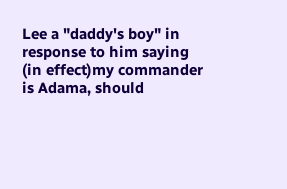Lee a "daddy's boy" in response to him saying (in effect)my commander is Adama, should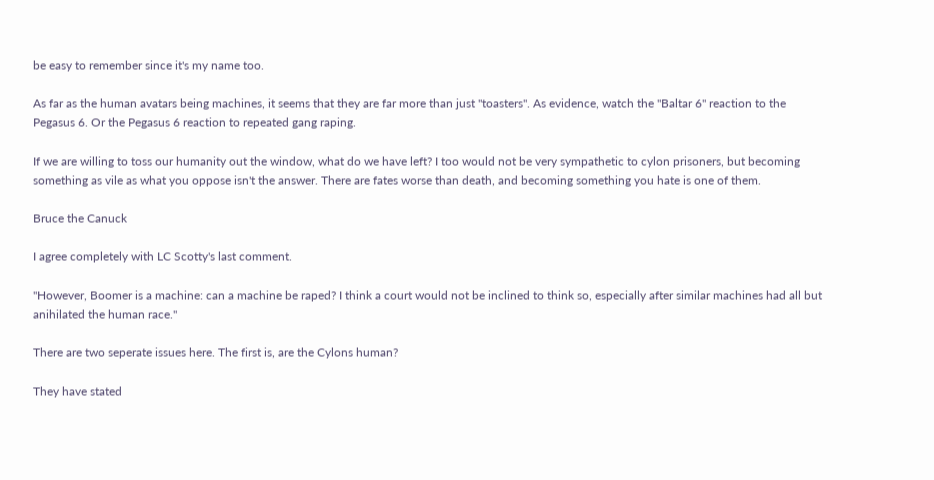be easy to remember since it's my name too.

As far as the human avatars being machines, it seems that they are far more than just "toasters". As evidence, watch the "Baltar 6" reaction to the Pegasus 6. Or the Pegasus 6 reaction to repeated gang raping.

If we are willing to toss our humanity out the window, what do we have left? I too would not be very sympathetic to cylon prisoners, but becoming something as vile as what you oppose isn't the answer. There are fates worse than death, and becoming something you hate is one of them.

Bruce the Canuck

I agree completely with LC Scotty's last comment.

"However, Boomer is a machine: can a machine be raped? I think a court would not be inclined to think so, especially after similar machines had all but anihilated the human race."

There are two seperate issues here. The first is, are the Cylons human?

They have stated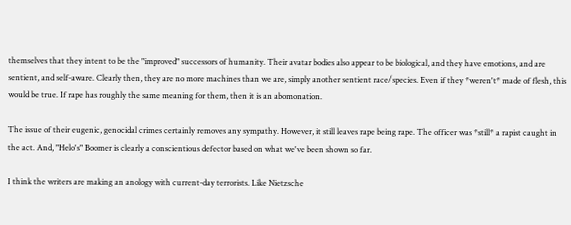themselves that they intent to be the "improved" successors of humanity. Their avatar bodies also appear to be biological, and they have emotions, and are sentient, and self-aware. Clearly then, they are no more machines than we are, simply another sentient race/species. Even if they *weren't* made of flesh, this would be true. If rape has roughly the same meaning for them, then it is an abomonation.

The issue of their eugenic, genocidal crimes certainly removes any sympathy. However, it still leaves rape being rape. The officer was *still* a rapist caught in the act. And, "Helo's" Boomer is clearly a conscientious defector based on what we've been shown so far.

I think the writers are making an anology with current-day terrorists. Like Nietzsche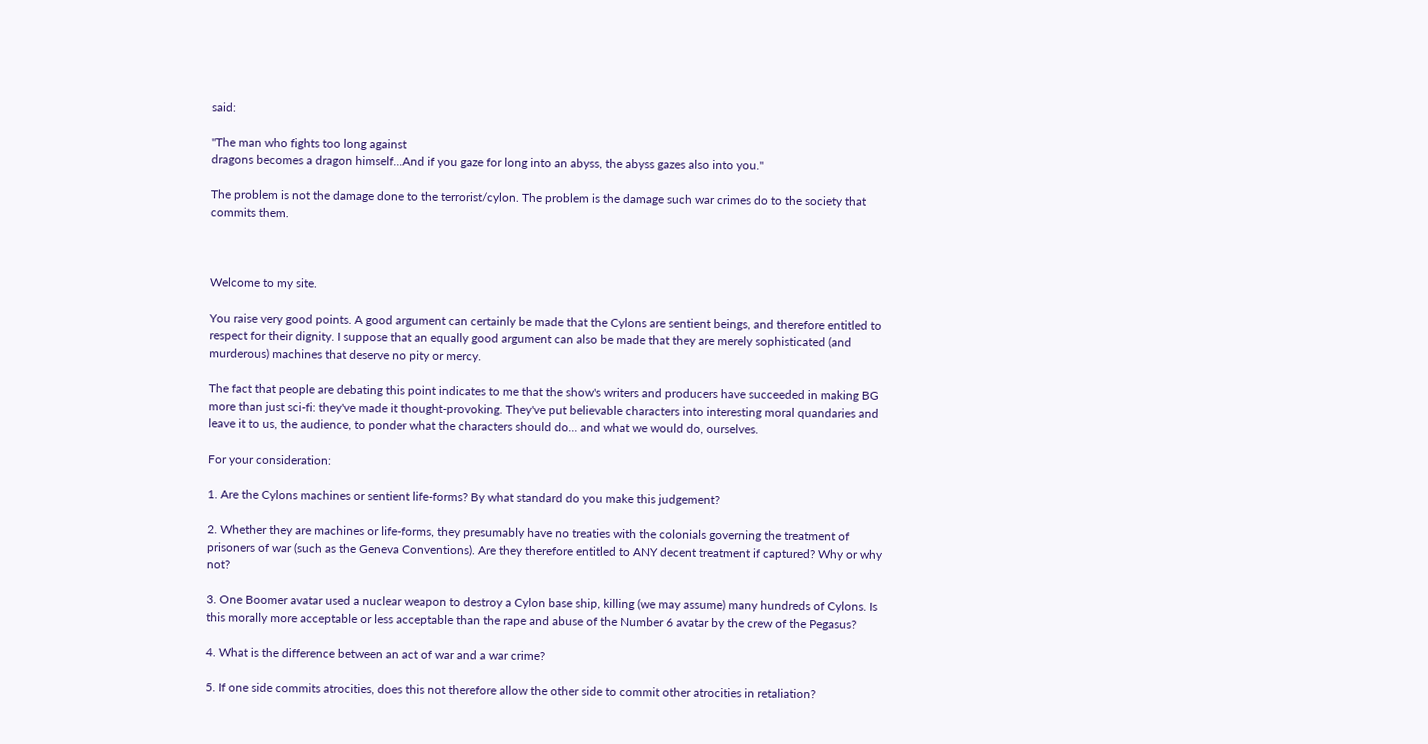said:

"The man who fights too long against
dragons becomes a dragon himself...And if you gaze for long into an abyss, the abyss gazes also into you."

The problem is not the damage done to the terrorist/cylon. The problem is the damage such war crimes do to the society that commits them.



Welcome to my site.

You raise very good points. A good argument can certainly be made that the Cylons are sentient beings, and therefore entitled to respect for their dignity. I suppose that an equally good argument can also be made that they are merely sophisticated (and murderous) machines that deserve no pity or mercy.

The fact that people are debating this point indicates to me that the show's writers and producers have succeeded in making BG more than just sci-fi: they've made it thought-provoking. They've put believable characters into interesting moral quandaries and leave it to us, the audience, to ponder what the characters should do... and what we would do, ourselves.

For your consideration:

1. Are the Cylons machines or sentient life-forms? By what standard do you make this judgement?

2. Whether they are machines or life-forms, they presumably have no treaties with the colonials governing the treatment of prisoners of war (such as the Geneva Conventions). Are they therefore entitled to ANY decent treatment if captured? Why or why not?

3. One Boomer avatar used a nuclear weapon to destroy a Cylon base ship, killing (we may assume) many hundreds of Cylons. Is this morally more acceptable or less acceptable than the rape and abuse of the Number 6 avatar by the crew of the Pegasus?

4. What is the difference between an act of war and a war crime?

5. If one side commits atrocities, does this not therefore allow the other side to commit other atrocities in retaliation?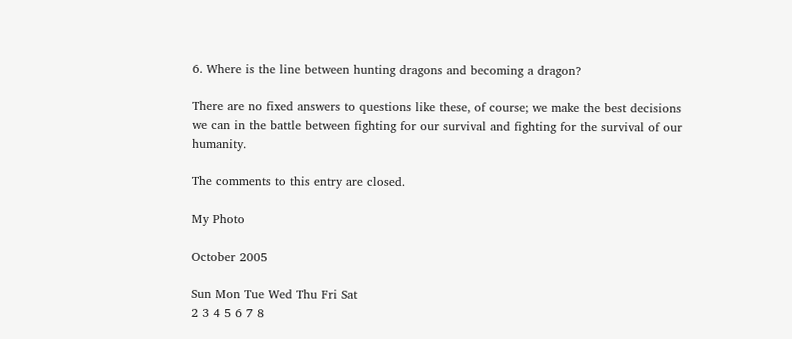6. Where is the line between hunting dragons and becoming a dragon?

There are no fixed answers to questions like these, of course; we make the best decisions we can in the battle between fighting for our survival and fighting for the survival of our humanity.

The comments to this entry are closed.

My Photo

October 2005

Sun Mon Tue Wed Thu Fri Sat
2 3 4 5 6 7 8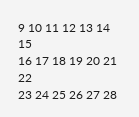9 10 11 12 13 14 15
16 17 18 19 20 21 22
23 24 25 26 27 28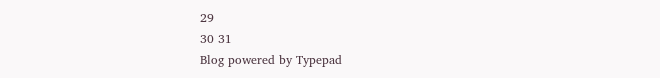29
30 31
Blog powered by Typepad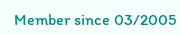Member since 03/2005